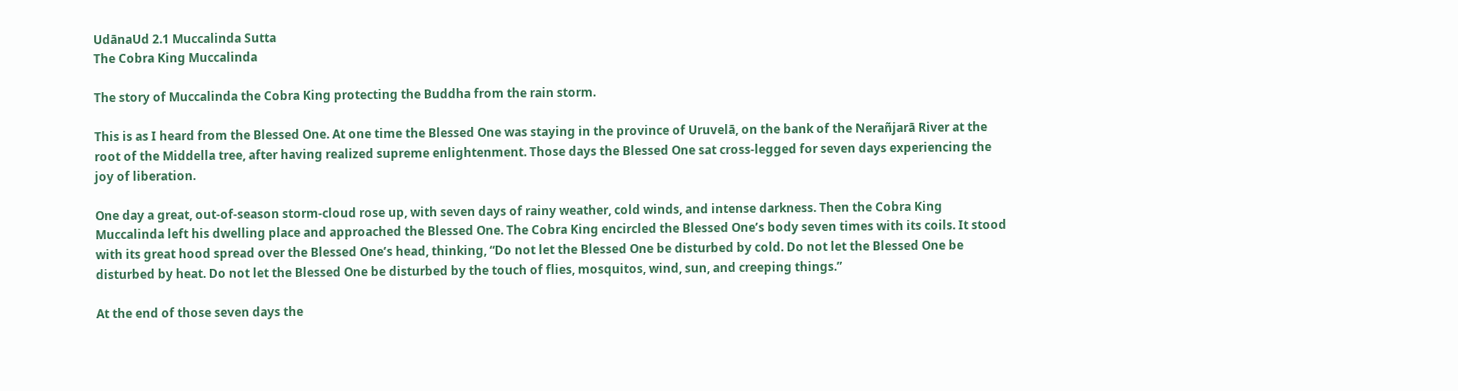UdānaUd 2.1 Muccalinda Sutta
The Cobra King Muccalinda

The story of Muccalinda the Cobra King protecting the Buddha from the rain storm.

This is as I heard from the Blessed One. At one time the Blessed One was staying in the province of Uruvelā, on the bank of the Nerañjarā River at the root of the Middella tree, after having realized supreme enlightenment. Those days the Blessed One sat cross-legged for seven days experiencing the joy of liberation.

One day a great, out-of-season storm-cloud rose up, with seven days of rainy weather, cold winds, and intense darkness. Then the Cobra King Muccalinda left his dwelling place and approached the Blessed One. The Cobra King encircled the Blessed One’s body seven times with its coils. It stood with its great hood spread over the Blessed One’s head, thinking, “Do not let the Blessed One be disturbed by cold. Do not let the Blessed One be disturbed by heat. Do not let the Blessed One be disturbed by the touch of flies, mosquitos, wind, sun, and creeping things.”

At the end of those seven days the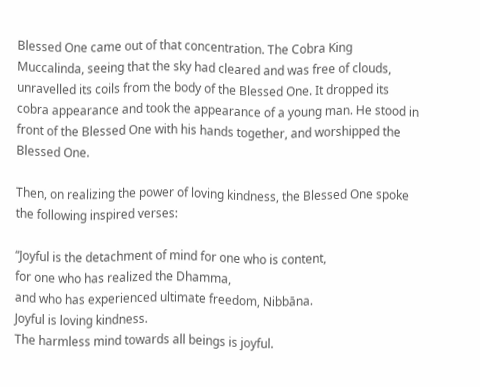Blessed One came out of that concentration. The Cobra King Muccalinda, seeing that the sky had cleared and was free of clouds, unravelled its coils from the body of the Blessed One. It dropped its cobra appearance and took the appearance of a young man. He stood in front of the Blessed One with his hands together, and worshipped the Blessed One.

Then, on realizing the power of loving kindness, the Blessed One spoke the following inspired verses:

“Joyful is the detachment of mind for one who is content,
for one who has realized the Dhamma,
and who has experienced ultimate freedom, Nibbāna.
Joyful is loving kindness.
The harmless mind towards all beings is joyful.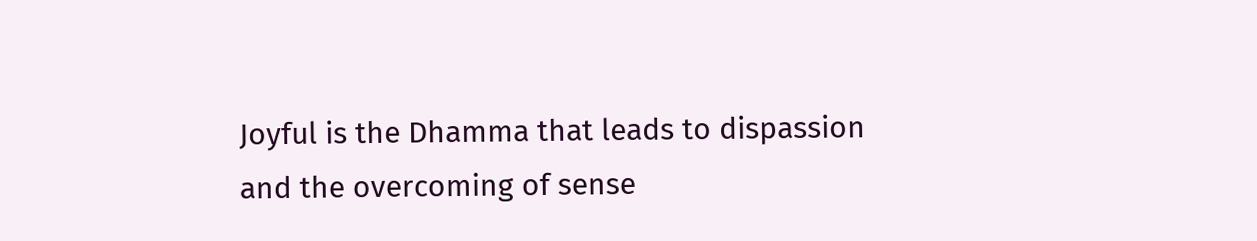Joyful is the Dhamma that leads to dispassion
and the overcoming of sense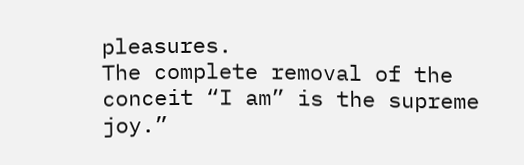pleasures.
The complete removal of the conceit “I am” is the supreme joy.”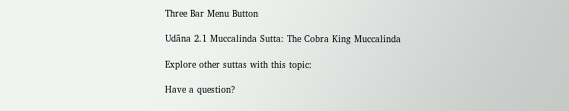Three Bar Menu Button

Udāna 2.1 Muccalinda Sutta: The Cobra King Muccalinda

Explore other suttas with this topic:

Have a question?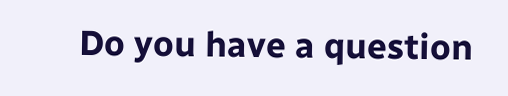Do you have a question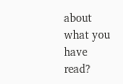about what you have read?